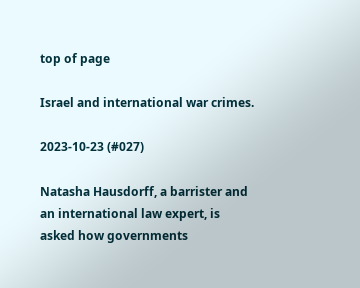top of page

Israel and international war crimes.

2023-10-23 (#027)

Natasha Hausdorff, a barrister and an international law expert, is asked how governments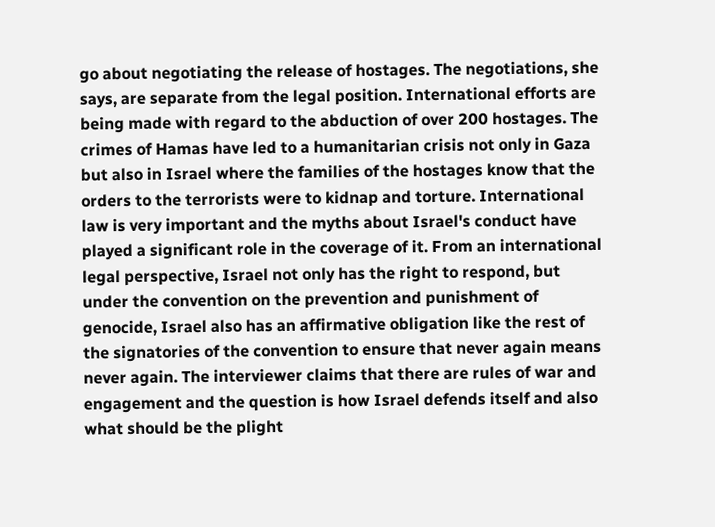go about negotiating the release of hostages. The negotiations, she says, are separate from the legal position. International efforts are being made with regard to the abduction of over 200 hostages. The crimes of Hamas have led to a humanitarian crisis not only in Gaza but also in Israel where the families of the hostages know that the orders to the terrorists were to kidnap and torture. International law is very important and the myths about Israel's conduct have played a significant role in the coverage of it. From an international legal perspective, Israel not only has the right to respond, but under the convention on the prevention and punishment of genocide, Israel also has an affirmative obligation like the rest of the signatories of the convention to ensure that never again means never again. The interviewer claims that there are rules of war and engagement and the question is how Israel defends itself and also what should be the plight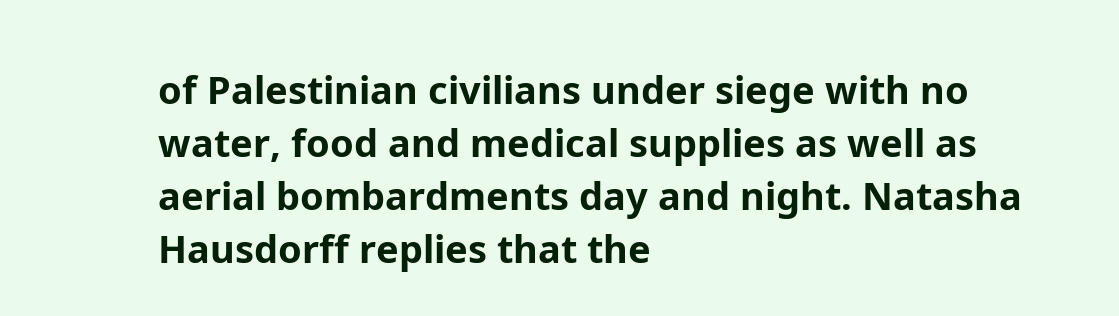of Palestinian civilians under siege with no water, food and medical supplies as well as aerial bombardments day and night. Natasha Hausdorff replies that the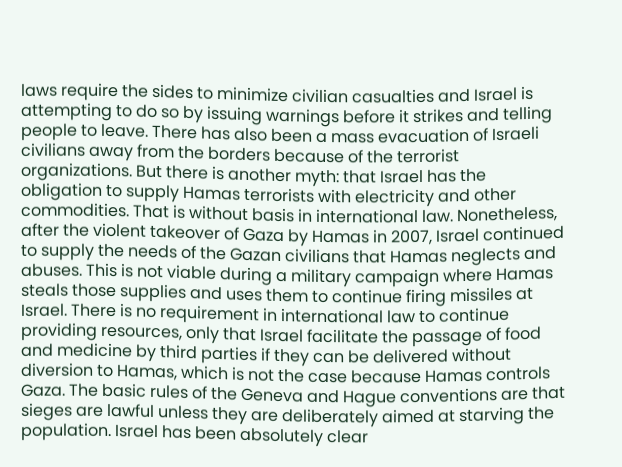laws require the sides to minimize civilian casualties and Israel is attempting to do so by issuing warnings before it strikes and telling people to leave. There has also been a mass evacuation of Israeli civilians away from the borders because of the terrorist organizations. But there is another myth: that Israel has the obligation to supply Hamas terrorists with electricity and other commodities. That is without basis in international law. Nonetheless, after the violent takeover of Gaza by Hamas in 2007, Israel continued to supply the needs of the Gazan civilians that Hamas neglects and abuses. This is not viable during a military campaign where Hamas steals those supplies and uses them to continue firing missiles at Israel. There is no requirement in international law to continue providing resources, only that Israel facilitate the passage of food and medicine by third parties if they can be delivered without diversion to Hamas, which is not the case because Hamas controls Gaza. The basic rules of the Geneva and Hague conventions are that sieges are lawful unless they are deliberately aimed at starving the population. Israel has been absolutely clear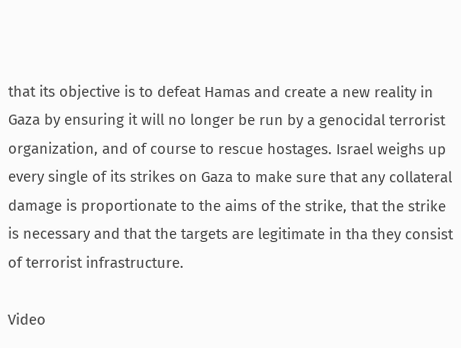that its objective is to defeat Hamas and create a new reality in Gaza by ensuring it will no longer be run by a genocidal terrorist organization, and of course to rescue hostages. Israel weighs up every single of its strikes on Gaza to make sure that any collateral damage is proportionate to the aims of the strike, that the strike is necessary and that the targets are legitimate in tha they consist of terrorist infrastructure.

Video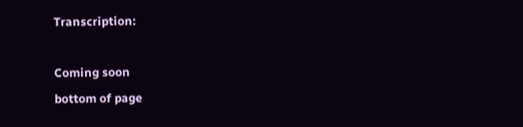Transcription:

Coming soon
bottom of page